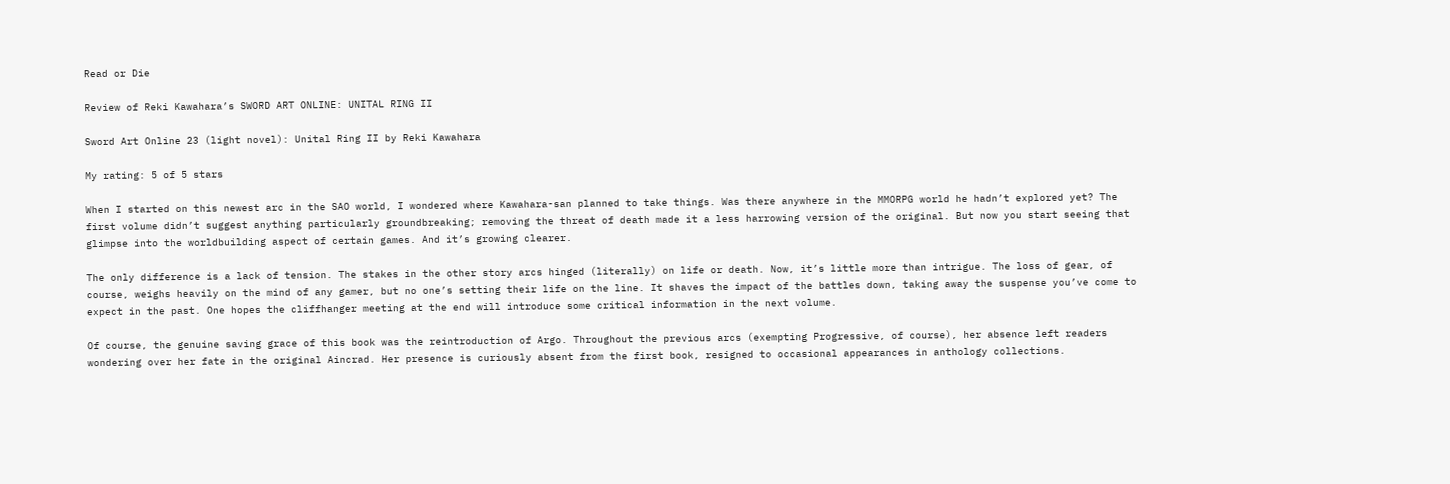Read or Die

Review of Reki Kawahara’s SWORD ART ONLINE: UNITAL RING II

Sword Art Online 23 (light novel): Unital Ring II by Reki Kawahara

My rating: 5 of 5 stars

When I started on this newest arc in the SAO world, I wondered where Kawahara-san planned to take things. Was there anywhere in the MMORPG world he hadn’t explored yet? The first volume didn’t suggest anything particularly groundbreaking; removing the threat of death made it a less harrowing version of the original. But now you start seeing that glimpse into the worldbuilding aspect of certain games. And it’s growing clearer.

The only difference is a lack of tension. The stakes in the other story arcs hinged (literally) on life or death. Now, it’s little more than intrigue. The loss of gear, of course, weighs heavily on the mind of any gamer, but no one’s setting their life on the line. It shaves the impact of the battles down, taking away the suspense you’ve come to expect in the past. One hopes the cliffhanger meeting at the end will introduce some critical information in the next volume.

Of course, the genuine saving grace of this book was the reintroduction of Argo. Throughout the previous arcs (exempting Progressive, of course), her absence left readers wondering over her fate in the original Aincrad. Her presence is curiously absent from the first book, resigned to occasional appearances in anthology collections.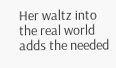Her waltz into the real world adds the needed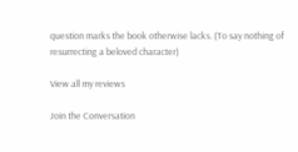question marks the book otherwise lacks. (To say nothing of resurrecting a beloved character)

View all my reviews

Join the Conversation